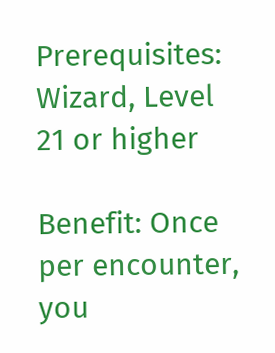Prerequisites: Wizard, Level 21 or higher

Benefit: Once per encounter, you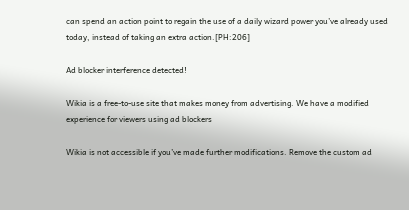can spend an action point to regain the use of a daily wizard power you’ve already used today, instead of taking an extra action.[PH:206]

Ad blocker interference detected!

Wikia is a free-to-use site that makes money from advertising. We have a modified experience for viewers using ad blockers

Wikia is not accessible if you’ve made further modifications. Remove the custom ad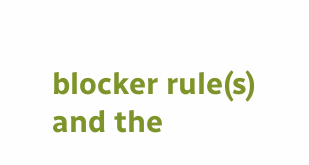blocker rule(s) and the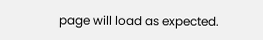page will load as expected.